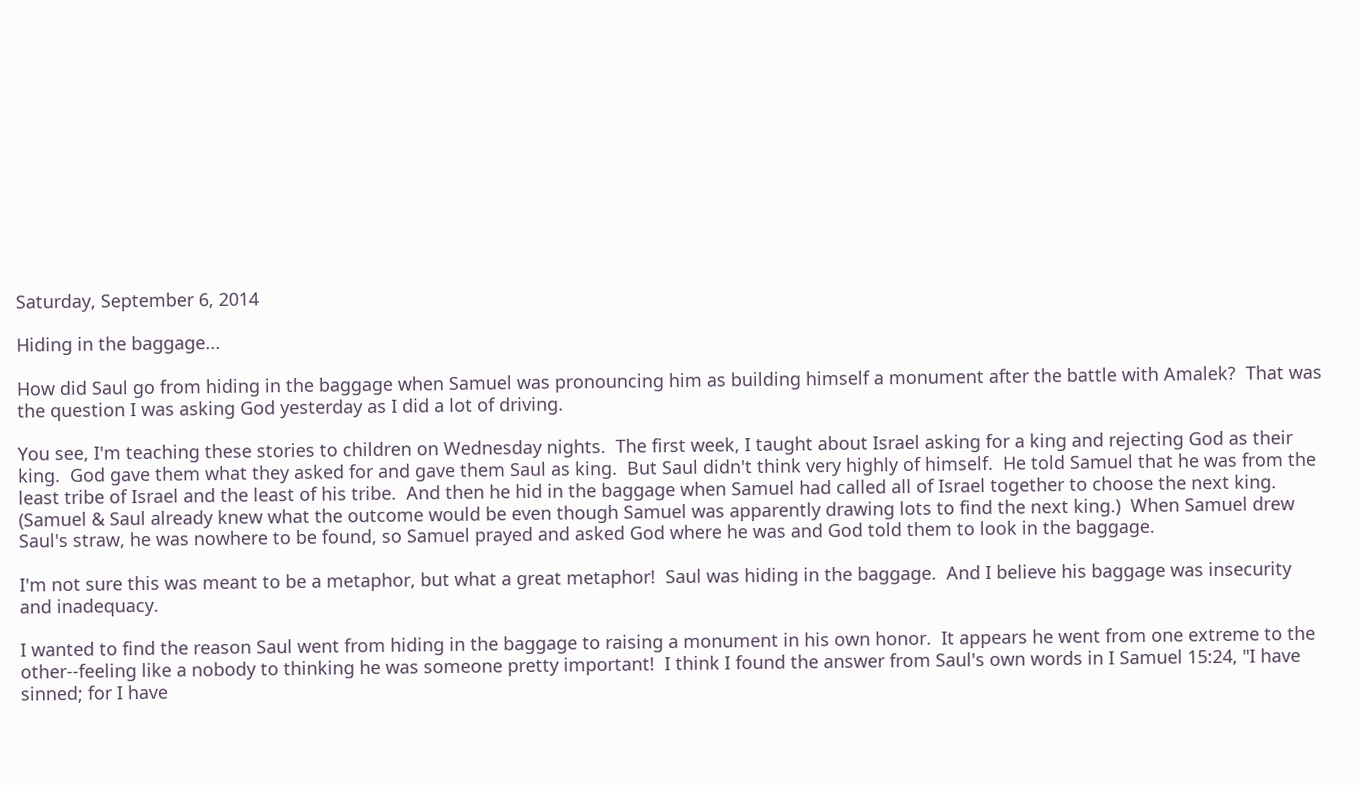Saturday, September 6, 2014

Hiding in the baggage...

How did Saul go from hiding in the baggage when Samuel was pronouncing him as building himself a monument after the battle with Amalek?  That was the question I was asking God yesterday as I did a lot of driving.

You see, I'm teaching these stories to children on Wednesday nights.  The first week, I taught about Israel asking for a king and rejecting God as their king.  God gave them what they asked for and gave them Saul as king.  But Saul didn't think very highly of himself.  He told Samuel that he was from the least tribe of Israel and the least of his tribe.  And then he hid in the baggage when Samuel had called all of Israel together to choose the next king.  (Samuel & Saul already knew what the outcome would be even though Samuel was apparently drawing lots to find the next king.)  When Samuel drew Saul's straw, he was nowhere to be found, so Samuel prayed and asked God where he was and God told them to look in the baggage.

I'm not sure this was meant to be a metaphor, but what a great metaphor!  Saul was hiding in the baggage.  And I believe his baggage was insecurity and inadequacy.

I wanted to find the reason Saul went from hiding in the baggage to raising a monument in his own honor.  It appears he went from one extreme to the other--feeling like a nobody to thinking he was someone pretty important!  I think I found the answer from Saul's own words in I Samuel 15:24, "I have sinned; for I have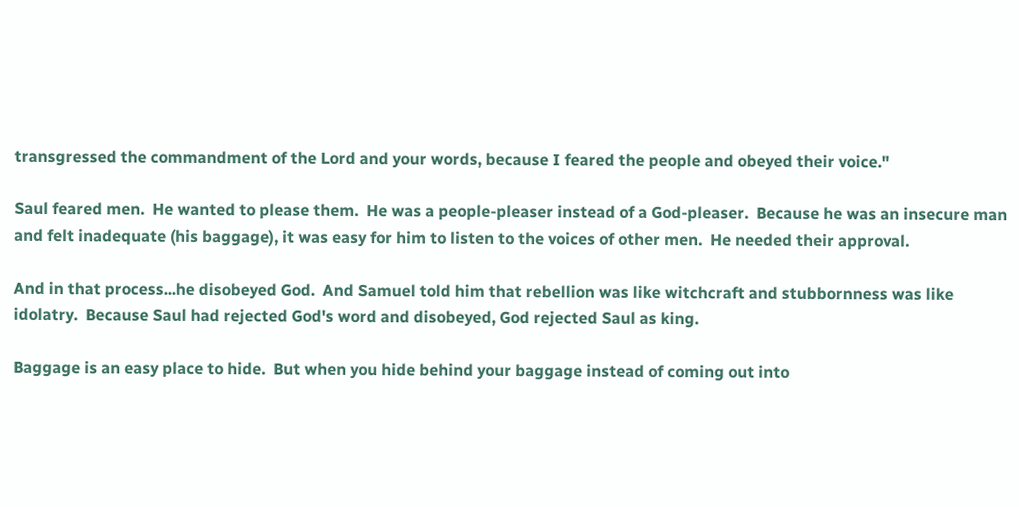transgressed the commandment of the Lord and your words, because I feared the people and obeyed their voice."

Saul feared men.  He wanted to please them.  He was a people-pleaser instead of a God-pleaser.  Because he was an insecure man and felt inadequate (his baggage), it was easy for him to listen to the voices of other men.  He needed their approval.

And in that process...he disobeyed God.  And Samuel told him that rebellion was like witchcraft and stubbornness was like idolatry.  Because Saul had rejected God's word and disobeyed, God rejected Saul as king.

Baggage is an easy place to hide.  But when you hide behind your baggage instead of coming out into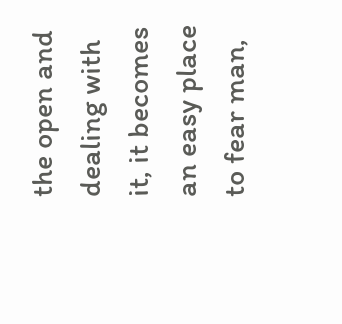the open and dealing with it, it becomes an easy place to fear man,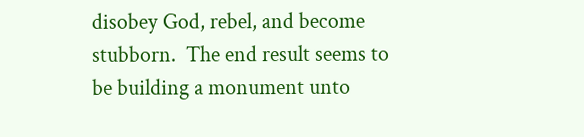disobey God, rebel, and become stubborn.  The end result seems to be building a monument unto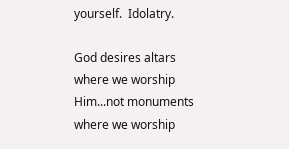yourself.  Idolatry.

God desires altars where we worship Him...not monuments where we worship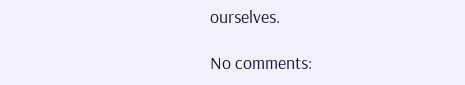ourselves.

No comments: